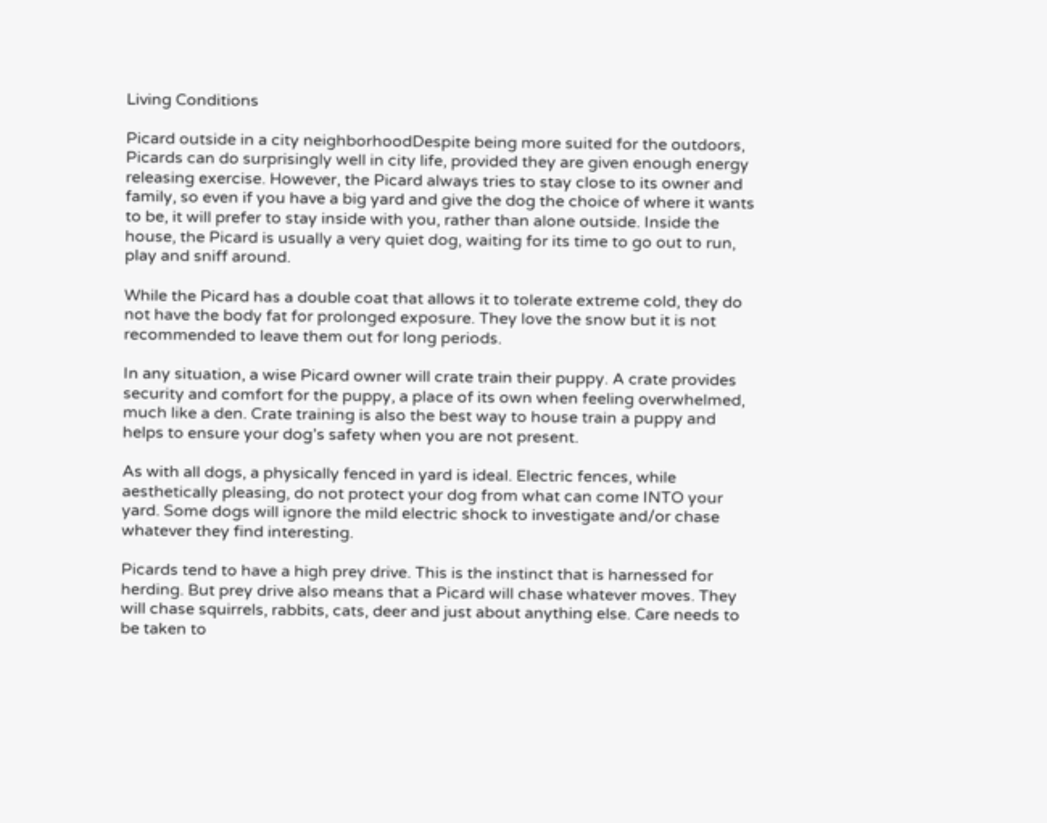Living Conditions

Picard outside in a city neighborhoodDespite being more suited for the outdoors, Picards can do surprisingly well in city life, provided they are given enough energy releasing exercise. However, the Picard always tries to stay close to its owner and family, so even if you have a big yard and give the dog the choice of where it wants to be, it will prefer to stay inside with you, rather than alone outside. Inside the house, the Picard is usually a very quiet dog, waiting for its time to go out to run, play and sniff around.

While the Picard has a double coat that allows it to tolerate extreme cold, they do not have the body fat for prolonged exposure. They love the snow but it is not recommended to leave them out for long periods.

In any situation, a wise Picard owner will crate train their puppy. A crate provides security and comfort for the puppy, a place of its own when feeling overwhelmed, much like a den. Crate training is also the best way to house train a puppy and helps to ensure your dog’s safety when you are not present.

As with all dogs, a physically fenced in yard is ideal. Electric fences, while aesthetically pleasing, do not protect your dog from what can come INTO your yard. Some dogs will ignore the mild electric shock to investigate and/or chase whatever they find interesting.

Picards tend to have a high prey drive. This is the instinct that is harnessed for herding. But prey drive also means that a Picard will chase whatever moves. They will chase squirrels, rabbits, cats, deer and just about anything else. Care needs to be taken to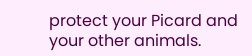protect your Picard and your other animals.